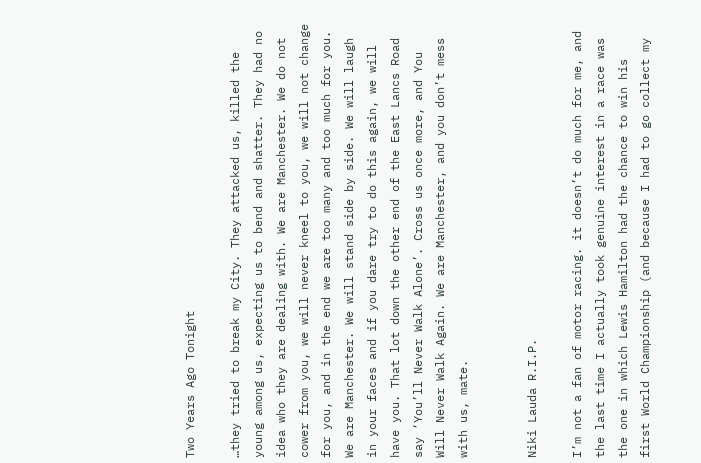Two Years Ago Tonight

…they tried to break my City. They attacked us, killed the young among us, expecting us to bend and shatter. They had no idea who they are dealing with. We are Manchester. We do not cower from you, we will never kneel to you, we will not change for you, and in the end we are too many and too much for you. We are Manchester. We will stand side by side. We will laugh in your faces and if you dare try to do this again, we will have you. That lot down the other end of the East Lancs Road say ‘You’ll Never Walk Alone’. Cross us once more, and You Will Never Walk Again. We are Manchester, and you don’t mess with us, mate.


Niki Lauda R.I.P.

I’m not a fan of motor racing. it doesn’t do much for me, and the last time I actually took genuine interest in a race was the one in which Lewis Hamilton had the chance to win his first World Championship (and because I had to go collect my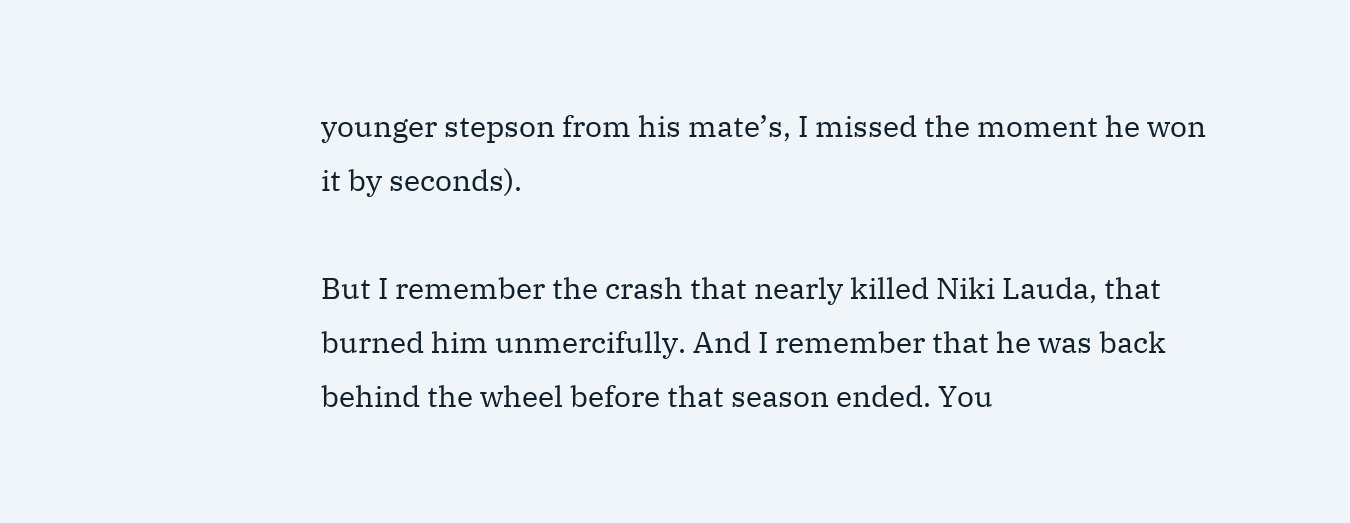younger stepson from his mate’s, I missed the moment he won it by seconds).

But I remember the crash that nearly killed Niki Lauda, that burned him unmercifully. And I remember that he was back behind the wheel before that season ended. You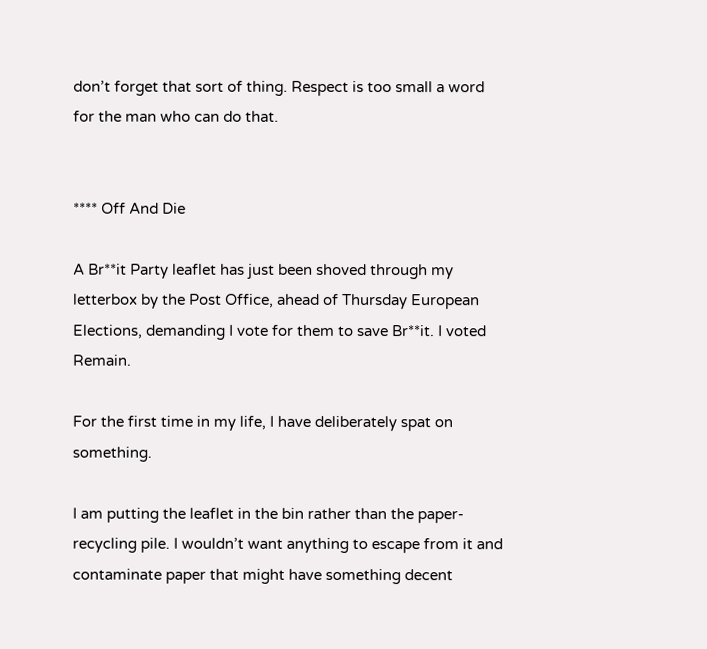don’t forget that sort of thing. Respect is too small a word for the man who can do that.


**** Off And Die

A Br**it Party leaflet has just been shoved through my letterbox by the Post Office, ahead of Thursday European Elections, demanding I vote for them to save Br**it. I voted Remain.

For the first time in my life, I have deliberately spat on something.

I am putting the leaflet in the bin rather than the paper-recycling pile. I wouldn’t want anything to escape from it and contaminate paper that might have something decent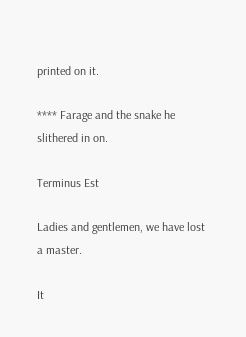printed on it.

**** Farage and the snake he slithered in on.

Terminus Est

Ladies and gentlemen, we have lost a master.

It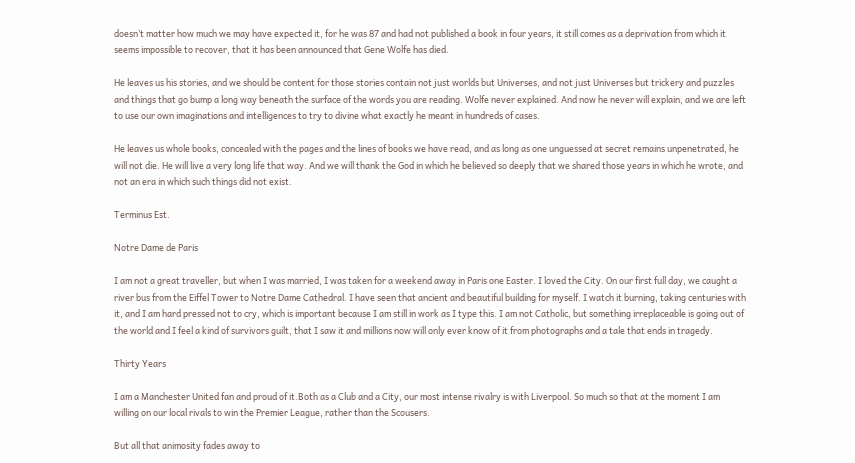doesn’t matter how much we may have expected it, for he was 87 and had not published a book in four years, it still comes as a deprivation from which it seems impossible to recover, that it has been announced that Gene Wolfe has died.

He leaves us his stories, and we should be content for those stories contain not just worlds but Universes, and not just Universes but trickery and puzzles and things that go bump a long way beneath the surface of the words you are reading. Wolfe never explained. And now he never will explain, and we are left to use our own imaginations and intelligences to try to divine what exactly he meant in hundreds of cases.

He leaves us whole books, concealed with the pages and the lines of books we have read, and as long as one unguessed at secret remains unpenetrated, he will not die. He will live a very long life that way. And we will thank the God in which he believed so deeply that we shared those years in which he wrote, and not an era in which such things did not exist.

Terminus Est.

Notre Dame de Paris

I am not a great traveller, but when I was married, I was taken for a weekend away in Paris one Easter. I loved the City. On our first full day, we caught a river bus from the Eiffel Tower to Notre Dame Cathedral. I have seen that ancient and beautiful building for myself. I watch it burning, taking centuries with it, and I am hard pressed not to cry, which is important because I am still in work as I type this. I am not Catholic, but something irreplaceable is going out of the world and I feel a kind of survivors guilt, that I saw it and millions now will only ever know of it from photographs and a tale that ends in tragedy.

Thirty Years

I am a Manchester United fan and proud of it.Both as a Club and a City, our most intense rivalry is with Liverpool. So much so that at the moment I am willing on our local rivals to win the Premier League, rather than the Scousers.

But all that animosity fades away to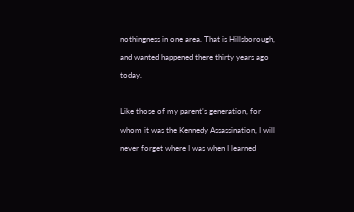nothingness in one area. That is Hillsborough, and wanted happened there thirty years ago today.

Like those of my parent’s generation, for whom it was the Kennedy Assassination, I will never forget where I was when I learned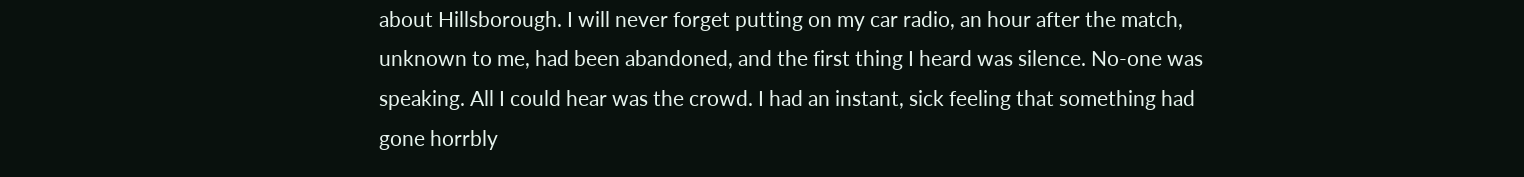about Hillsborough. I will never forget putting on my car radio, an hour after the match, unknown to me, had been abandoned, and the first thing I heard was silence. No-one was speaking. All I could hear was the crowd. I had an instant, sick feeling that something had gone horrbly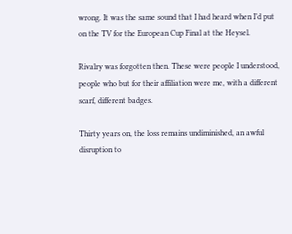wrong. It was the same sound that I had heard when I’d put on the TV for the European Cup Final at the Heysel.

Rivalry was forgotten then. These were people I understood, people who but for their affiliation were me, with a different scarf, different badges.

Thirty years on, the loss remains undiminished, an awful disruption to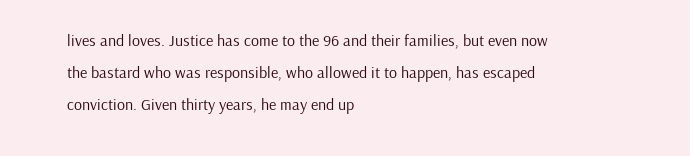lives and loves. Justice has come to the 96 and their families, but even now the bastard who was responsible, who allowed it to happen, has escaped conviction. Given thirty years, he may end up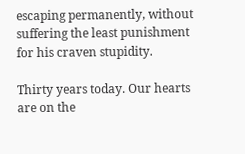escaping permanently, without suffering the least punishment for his craven stupidity.

Thirty years today. Our hearts are on the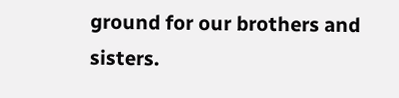ground for our brothers and sisters.